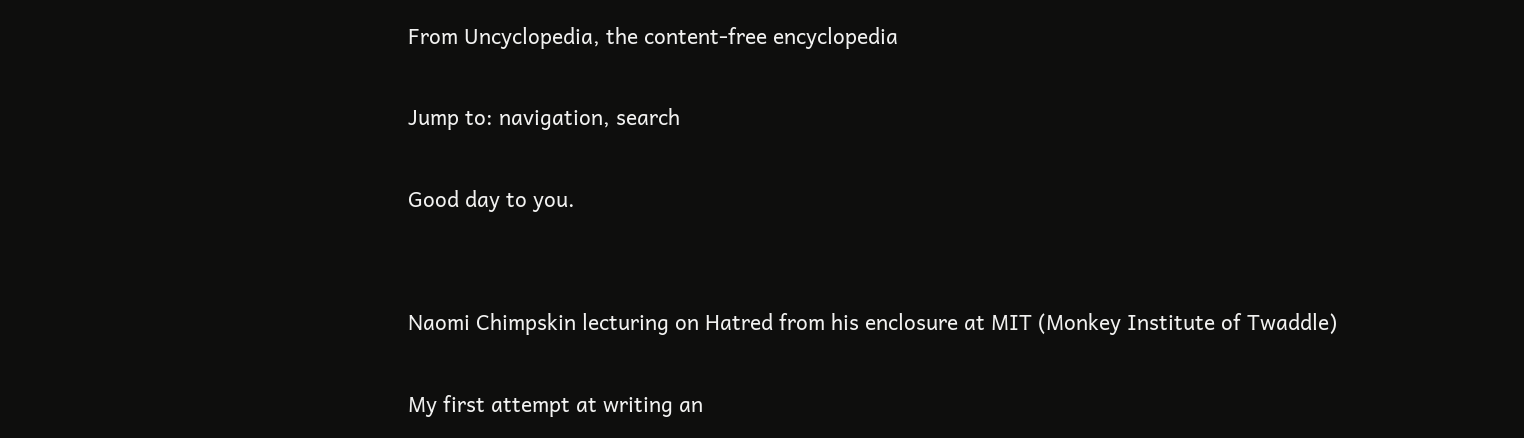From Uncyclopedia, the content-free encyclopedia

Jump to: navigation, search

Good day to you.


Naomi Chimpskin lecturing on Hatred from his enclosure at MIT (Monkey Institute of Twaddle)

My first attempt at writing an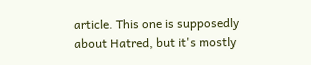article. This one is supposedly about Hatred, but it's mostly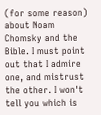(for some reason) about Noam Chomsky and the Bible. I must point out that I admire one, and mistrust the other. I won't tell you which is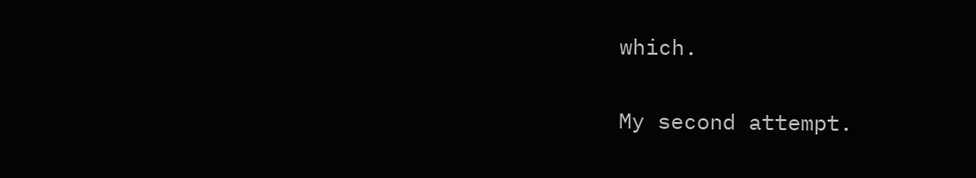which.

My second attempt.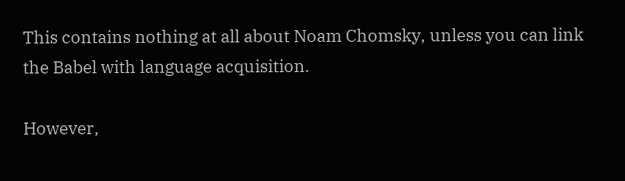This contains nothing at all about Noam Chomsky, unless you can link the Babel with language acquisition.

However,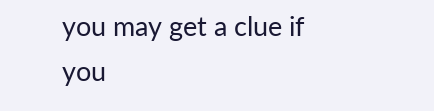you may get a clue if you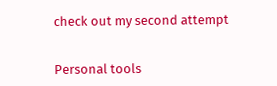check out my second attempt


Personal tools